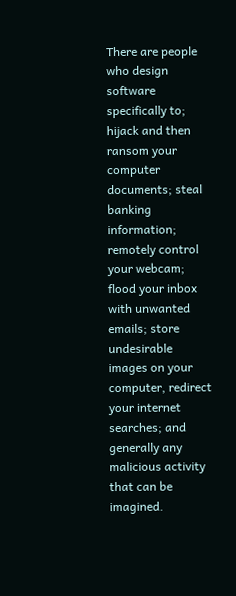There are people who design software specifically to; hijack and then ransom your computer documents; steal banking information; remotely control your webcam; flood your inbox with unwanted emails; store undesirable images on your computer, redirect your internet searches; and generally any malicious activity that can be imagined.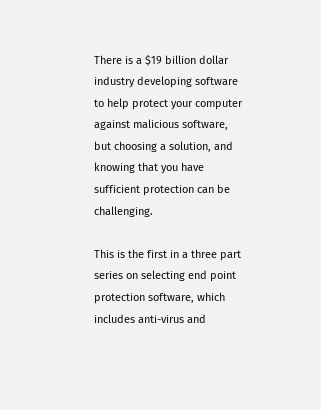There is a $19 billion dollar industry developing software to help protect your computer against malicious software, but choosing a solution, and knowing that you have sufficient protection can be challenging.

This is the first in a three part series on selecting end point protection software, which includes anti-virus and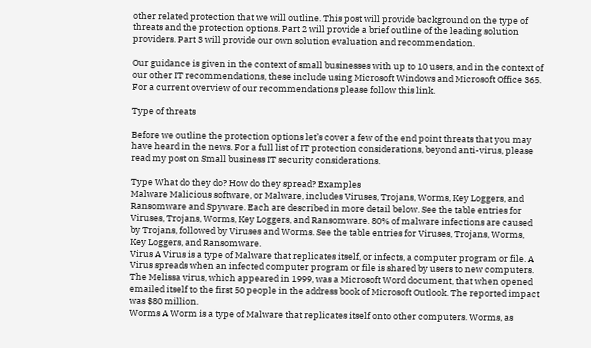other related protection that we will outline. This post will provide background on the type of threats and the protection options. Part 2 will provide a brief outline of the leading solution providers. Part 3 will provide our own solution evaluation and recommendation.

Our guidance is given in the context of small businesses with up to 10 users, and in the context of our other IT recommendations, these include using Microsoft Windows and Microsoft Office 365. For a current overview of our recommendations please follow this link.

Type of threats

Before we outline the protection options let’s cover a few of the end point threats that you may have heard in the news. For a full list of IT protection considerations, beyond anti-virus, please read my post on Small business IT security considerations.

Type What do they do? How do they spread? Examples
Malware Malicious software, or Malware, includes Viruses, Trojans, Worms, Key Loggers, and Ransomware and Spyware. Each are described in more detail below. See the table entries for Viruses, Trojans, Worms, Key Loggers, and Ransomware. 80% of malware infections are caused by Trojans, followed by Viruses and Worms. See the table entries for Viruses, Trojans, Worms, Key Loggers, and Ransomware.
Virus A Virus is a type of Malware that replicates itself, or infects, a computer program or file. A Virus spreads when an infected computer program or file is shared by users to new computers. The Melissa virus, which appeared in 1999, was a Microsoft Word document, that when opened emailed itself to the first 50 people in the address book of Microsoft Outlook. The reported impact was $80 million.
Worms A Worm is a type of Malware that replicates itself onto other computers. Worms, as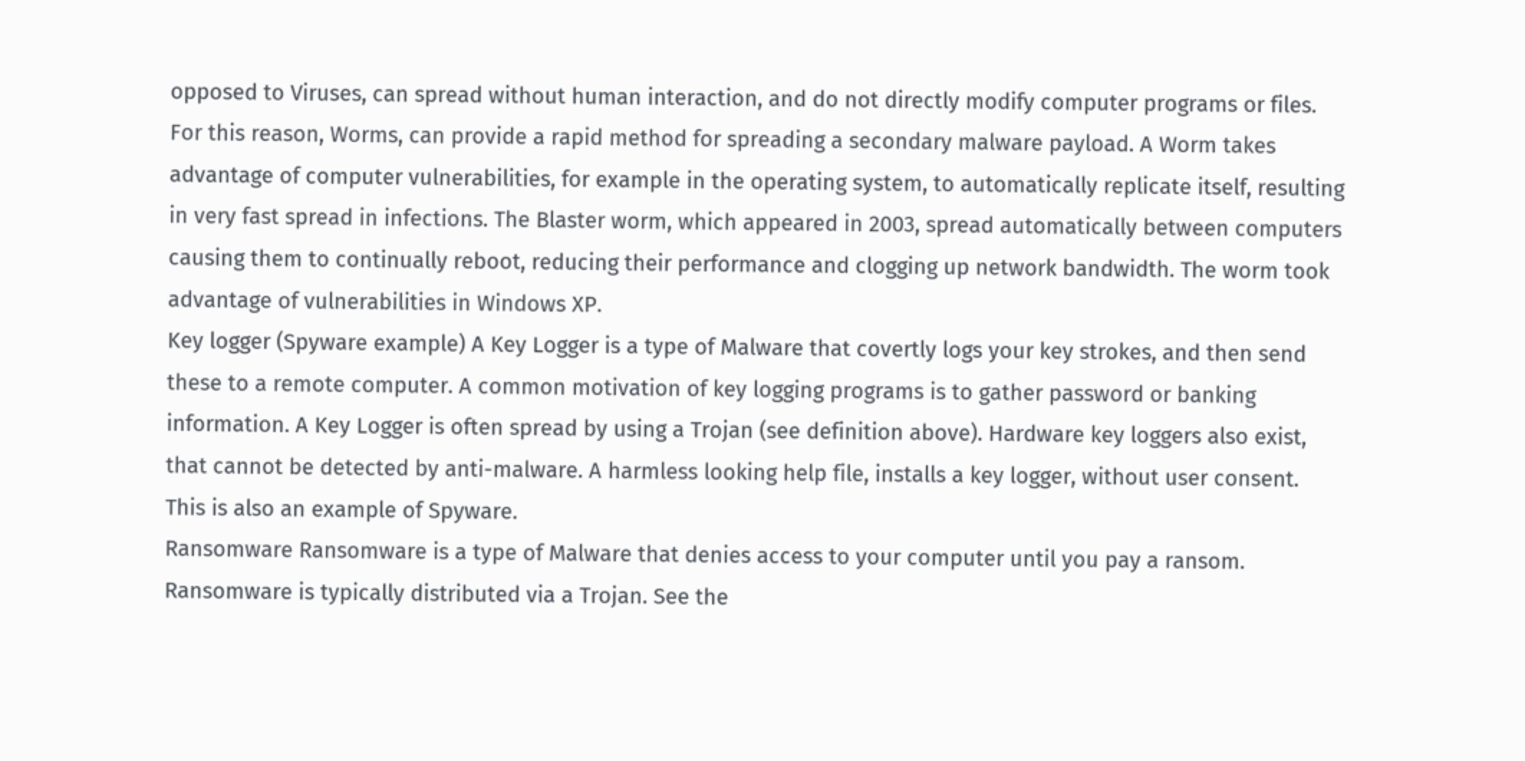opposed to Viruses, can spread without human interaction, and do not directly modify computer programs or files. For this reason, Worms, can provide a rapid method for spreading a secondary malware payload. A Worm takes advantage of computer vulnerabilities, for example in the operating system, to automatically replicate itself, resulting in very fast spread in infections. The Blaster worm, which appeared in 2003, spread automatically between computers causing them to continually reboot, reducing their performance and clogging up network bandwidth. The worm took advantage of vulnerabilities in Windows XP.
Key logger (Spyware example) A Key Logger is a type of Malware that covertly logs your key strokes, and then send these to a remote computer. A common motivation of key logging programs is to gather password or banking information. A Key Logger is often spread by using a Trojan (see definition above). Hardware key loggers also exist, that cannot be detected by anti-malware. A harmless looking help file, installs a key logger, without user consent. This is also an example of Spyware.
Ransomware Ransomware is a type of Malware that denies access to your computer until you pay a ransom. Ransomware is typically distributed via a Trojan. See the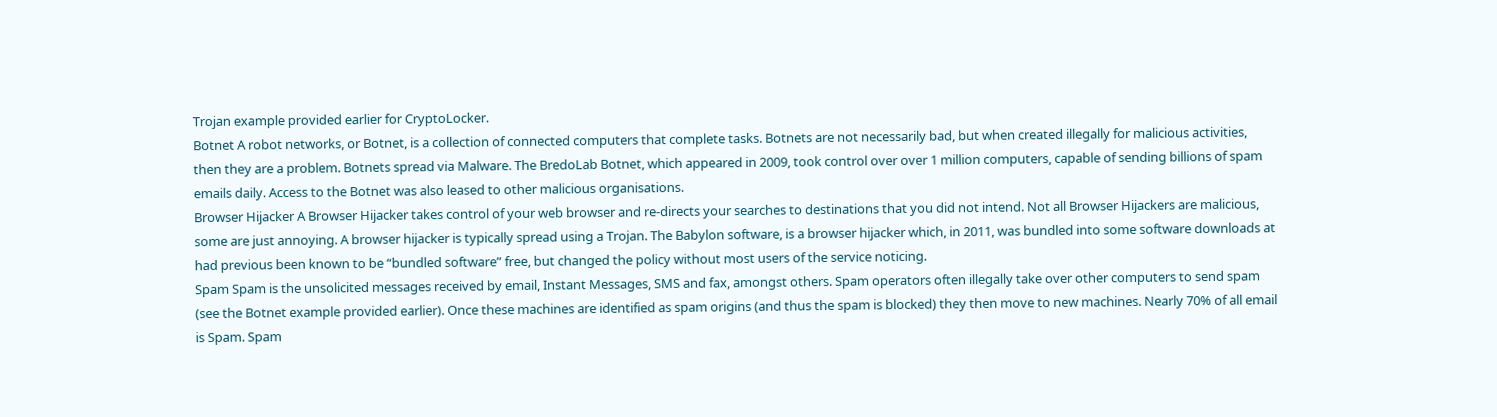Trojan example provided earlier for CryptoLocker.
Botnet A robot networks, or Botnet, is a collection of connected computers that complete tasks. Botnets are not necessarily bad, but when created illegally for malicious activities, then they are a problem. Botnets spread via Malware. The BredoLab Botnet, which appeared in 2009, took control over over 1 million computers, capable of sending billions of spam emails daily. Access to the Botnet was also leased to other malicious organisations.
Browser Hijacker A Browser Hijacker takes control of your web browser and re-directs your searches to destinations that you did not intend. Not all Browser Hijackers are malicious, some are just annoying. A browser hijacker is typically spread using a Trojan. The Babylon software, is a browser hijacker which, in 2011, was bundled into some software downloads at had previous been known to be “bundled software” free, but changed the policy without most users of the service noticing.
Spam Spam is the unsolicited messages received by email, Instant Messages, SMS and fax, amongst others. Spam operators often illegally take over other computers to send spam (see the Botnet example provided earlier). Once these machines are identified as spam origins (and thus the spam is blocked) they then move to new machines. Nearly 70% of all email is Spam. Spam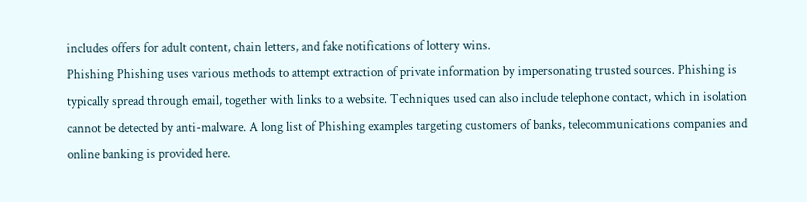includes offers for adult content, chain letters, and fake notifications of lottery wins.
Phishing Phishing uses various methods to attempt extraction of private information by impersonating trusted sources. Phishing is typically spread through email, together with links to a website. Techniques used can also include telephone contact, which in isolation cannot be detected by anti-malware. A long list of Phishing examples targeting customers of banks, telecommunications companies and online banking is provided here.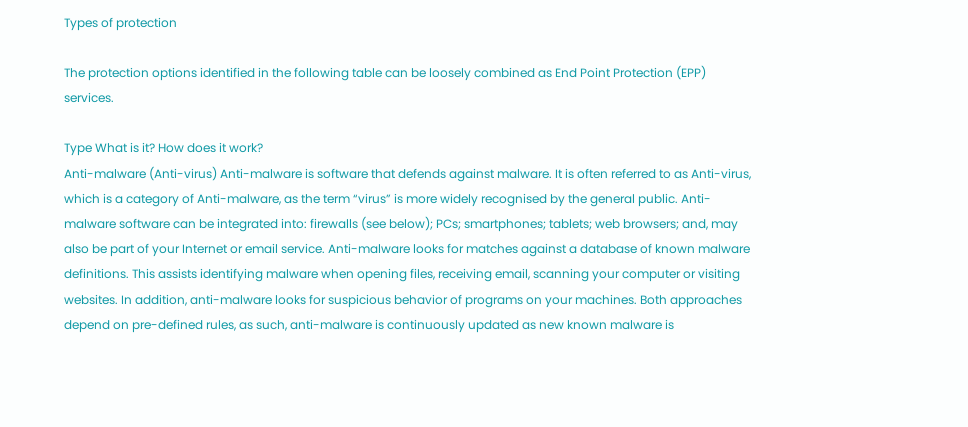Types of protection

The protection options identified in the following table can be loosely combined as End Point Protection (EPP) services.

Type What is it? How does it work?
Anti-malware (Anti-virus) Anti-malware is software that defends against malware. It is often referred to as Anti-virus, which is a category of Anti-malware, as the term “virus” is more widely recognised by the general public. Anti-malware software can be integrated into: firewalls (see below); PCs; smartphones; tablets; web browsers; and, may also be part of your Internet or email service. Anti-malware looks for matches against a database of known malware definitions. This assists identifying malware when opening files, receiving email, scanning your computer or visiting websites. In addition, anti-malware looks for suspicious behavior of programs on your machines. Both approaches depend on pre-defined rules, as such, anti-malware is continuously updated as new known malware is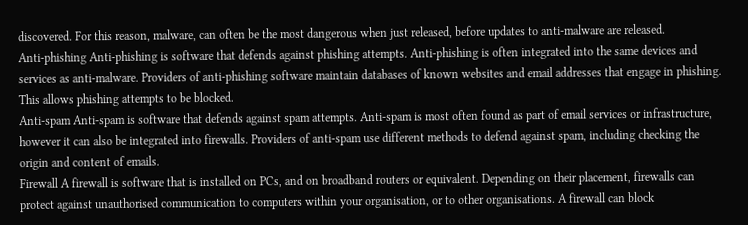discovered. For this reason, malware, can often be the most dangerous when just released, before updates to anti-malware are released.
Anti-phishing Anti-phishing is software that defends against phishing attempts. Anti-phishing is often integrated into the same devices and services as anti-malware. Providers of anti-phishing software maintain databases of known websites and email addresses that engage in phishing. This allows phishing attempts to be blocked.
Anti-spam Anti-spam is software that defends against spam attempts. Anti-spam is most often found as part of email services or infrastructure, however it can also be integrated into firewalls. Providers of anti-spam use different methods to defend against spam, including checking the origin and content of emails.
Firewall A firewall is software that is installed on PCs, and on broadband routers or equivalent. Depending on their placement, firewalls can protect against unauthorised communication to computers within your organisation, or to other organisations. A firewall can block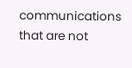communications that are not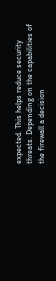expected. This helps reduce security threats. Depending on the capabilities of the firewall a decision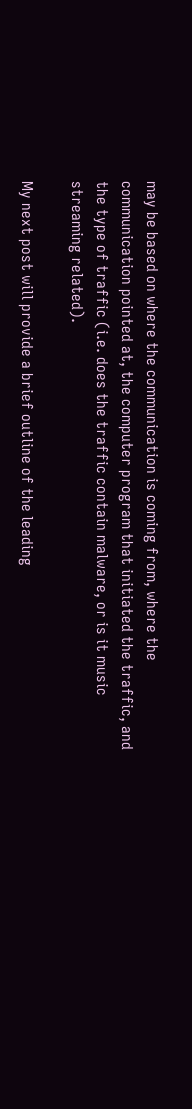may be based on where the communication is coming from, where the communication pointed at, the computer program that initiated the traffic, and the type of traffic (i.e. does the traffic contain malware, or is it music streaming related).

My next post will provide a brief outline of the leading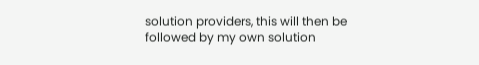solution providers, this will then be followed by my own solution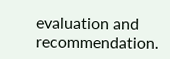evaluation and recommendation.